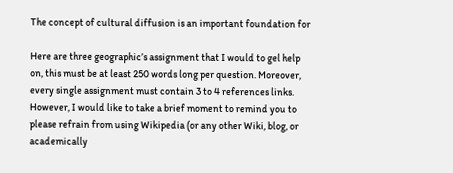The concept of cultural diffusion is an important foundation for

Here are three geographic’s assignment that I would to gel help on, this must be at least 250 words long per question. Moreover, every single assignment must contain 3 to 4 references links. However, I would like to take a brief moment to remind you to please refrain from using Wikipedia (or any other Wiki, blog, or academically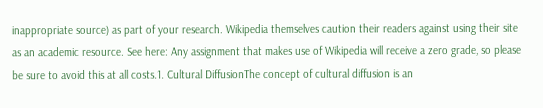inappropriate source) as part of your research. Wikipedia themselves caution their readers against using their site as an academic resource. See here: Any assignment that makes use of Wikipedia will receive a zero grade, so please be sure to avoid this at all costs.1. Cultural DiffusionThe concept of cultural diffusion is an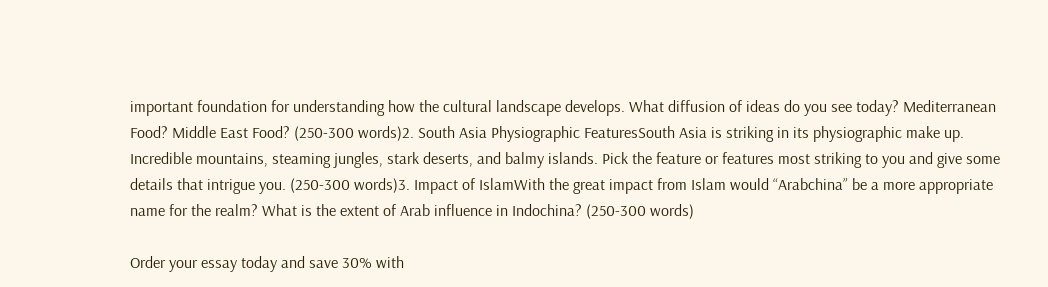important foundation for understanding how the cultural landscape develops. What diffusion of ideas do you see today? Mediterranean Food? Middle East Food? (250-300 words)2. South Asia Physiographic FeaturesSouth Asia is striking in its physiographic make up. Incredible mountains, steaming jungles, stark deserts, and balmy islands. Pick the feature or features most striking to you and give some details that intrigue you. (250-300 words)3. Impact of IslamWith the great impact from Islam would “Arabchina” be a more appropriate name for the realm? What is the extent of Arab influence in Indochina? (250-300 words)

Order your essay today and save 30% with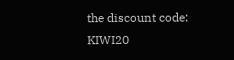the discount code: KIWI20